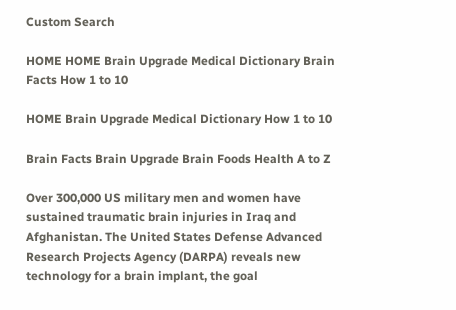Custom Search

HOME HOME Brain Upgrade Medical Dictionary Brain Facts How 1 to 10

HOME Brain Upgrade Medical Dictionary How 1 to 10

Brain Facts Brain Upgrade Brain Foods Health A to Z

Over 300,000 US military men and women have sustained traumatic brain injuries in Iraq and Afghanistan. The United States Defense Advanced Research Projects Agency (DARPA) reveals new technology for a brain implant, the goal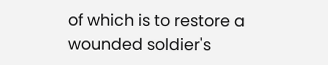of which is to restore a wounded soldier's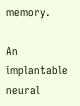memory.

An implantable neural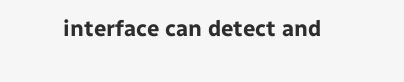interface can detect and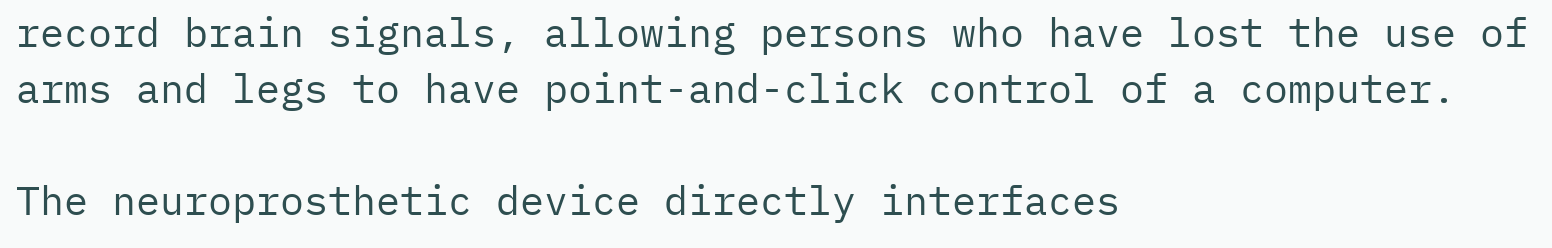record brain signals, allowing persons who have lost the use of arms and legs to have point-and-click control of a computer.

The neuroprosthetic device directly interfaces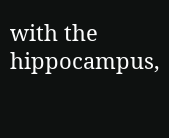with the hippocampus,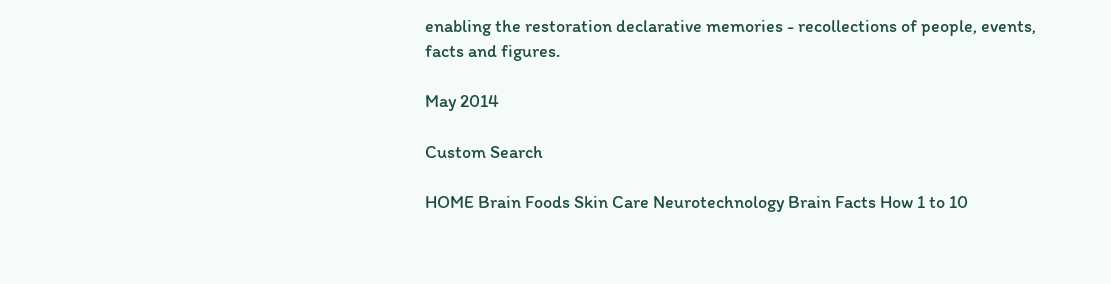enabling the restoration declarative memories - recollections of people, events, facts and figures.

May 2014

Custom Search

HOME Brain Foods Skin Care Neurotechnology Brain Facts How 1 to 10